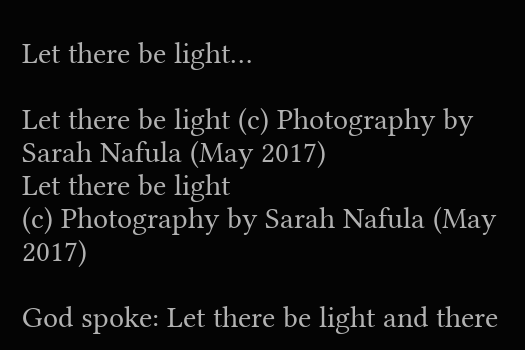Let there be light…

Let there be light (c) Photography by Sarah Nafula (May 2017)
Let there be light
(c) Photography by Sarah Nafula (May 2017)

God spoke: Let there be light and there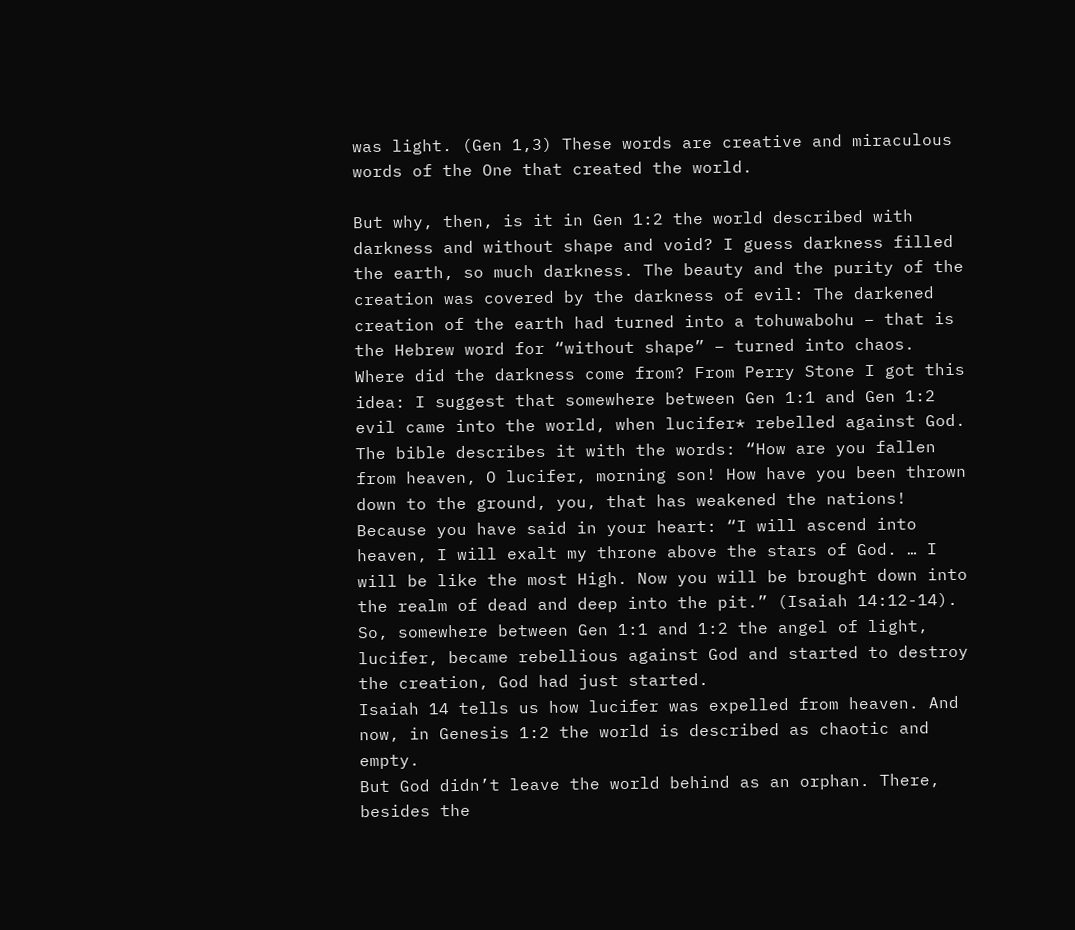was light. (Gen 1,3) These words are creative and miraculous words of the One that created the world.

But why, then, is it in Gen 1:2 the world described with darkness and without shape and void? I guess darkness filled the earth, so much darkness. The beauty and the purity of the creation was covered by the darkness of evil: The darkened creation of the earth had turned into a tohuwabohu – that is the Hebrew word for “without shape” – turned into chaos.
Where did the darkness come from? From Perry Stone I got this idea: I suggest that somewhere between Gen 1:1 and Gen 1:2 evil came into the world, when lucifer* rebelled against God. The bible describes it with the words: “How are you fallen from heaven, O lucifer, morning son! How have you been thrown down to the ground, you, that has weakened the nations! Because you have said in your heart: “I will ascend into heaven, I will exalt my throne above the stars of God. … I will be like the most High. Now you will be brought down into the realm of dead and deep into the pit.” (Isaiah 14:12-14).
So, somewhere between Gen 1:1 and 1:2 the angel of light, lucifer, became rebellious against God and started to destroy the creation, God had just started.
Isaiah 14 tells us how lucifer was expelled from heaven. And now, in Genesis 1:2 the world is described as chaotic and empty.
But God didn’t leave the world behind as an orphan. There, besides the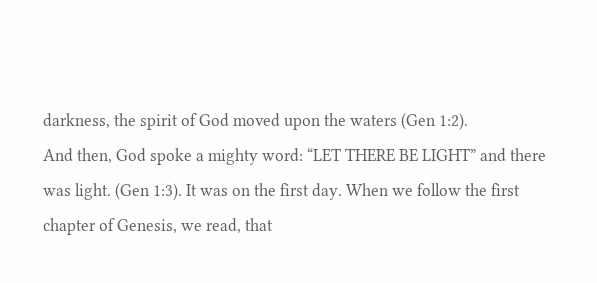darkness, the spirit of God moved upon the waters (Gen 1:2).
And then, God spoke a mighty word: “LET THERE BE LIGHT” and there was light. (Gen 1:3). It was on the first day. When we follow the first chapter of Genesis, we read, that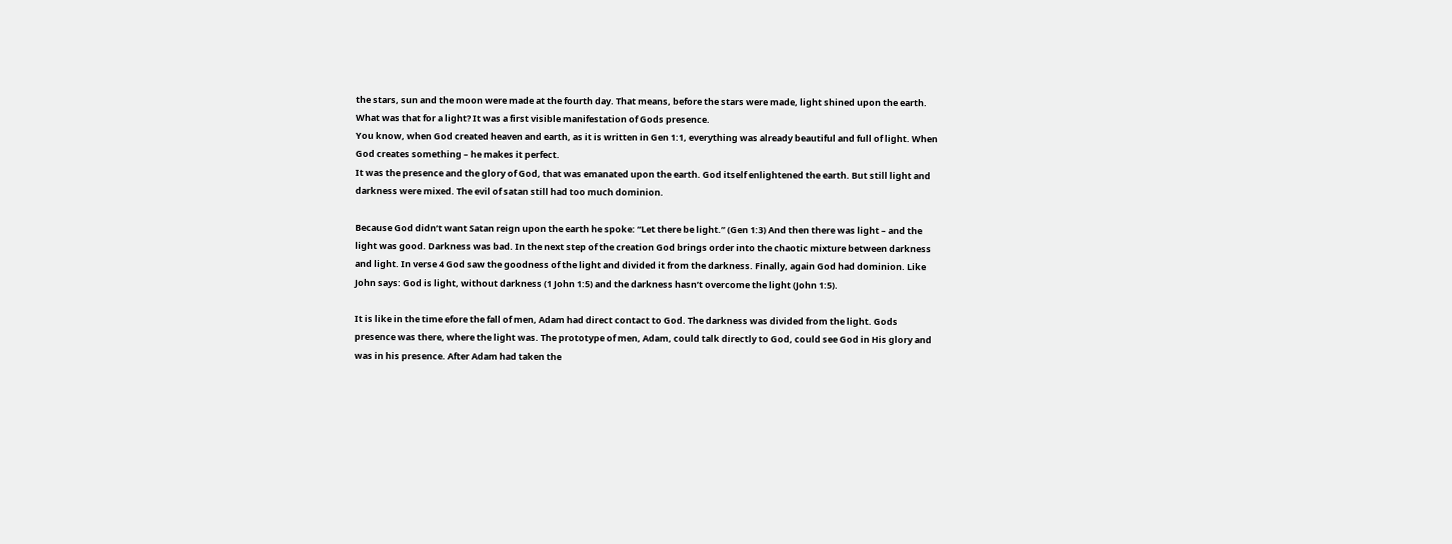the stars, sun and the moon were made at the fourth day. That means, before the stars were made, light shined upon the earth. What was that for a light? It was a first visible manifestation of Gods presence.
You know, when God created heaven and earth, as it is written in Gen 1:1, everything was already beautiful and full of light. When God creates something – he makes it perfect.
It was the presence and the glory of God, that was emanated upon the earth. God itself enlightened the earth. But still light and darkness were mixed. The evil of satan still had too much dominion.

Because God didn’t want Satan reign upon the earth he spoke: “Let there be light.” (Gen 1:3) And then there was light – and the light was good. Darkness was bad. In the next step of the creation God brings order into the chaotic mixture between darkness and light. In verse 4 God saw the goodness of the light and divided it from the darkness. Finally, again God had dominion. Like John says: God is light, without darkness (1 John 1:5) and the darkness hasn’t overcome the light (John 1:5).

It is like in the time efore the fall of men, Adam had direct contact to God. The darkness was divided from the light. Gods presence was there, where the light was. The prototype of men, Adam, could talk directly to God, could see God in His glory and was in his presence. After Adam had taken the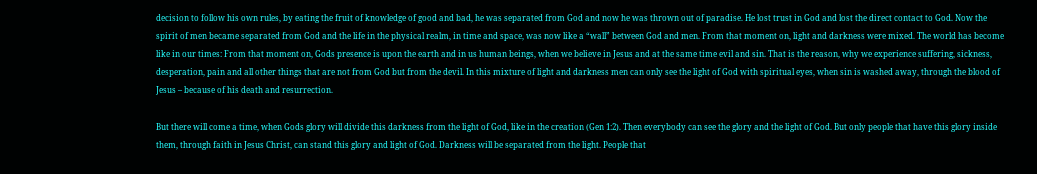decision to follow his own rules, by eating the fruit of knowledge of good and bad, he was separated from God and now he was thrown out of paradise. He lost trust in God and lost the direct contact to God. Now the spirit of men became separated from God and the life in the physical realm, in time and space, was now like a “wall” between God and men. From that moment on, light and darkness were mixed. The world has become like in our times: From that moment on, Gods presence is upon the earth and in us human beings, when we believe in Jesus and at the same time evil and sin. That is the reason, why we experience suffering, sickness, desperation, pain and all other things that are not from God but from the devil. In this mixture of light and darkness men can only see the light of God with spiritual eyes, when sin is washed away, through the blood of Jesus – because of his death and resurrection.

But there will come a time, when Gods glory will divide this darkness from the light of God, like in the creation (Gen 1:2). Then everybody can see the glory and the light of God. But only people that have this glory inside them, through faith in Jesus Christ, can stand this glory and light of God. Darkness will be separated from the light. People that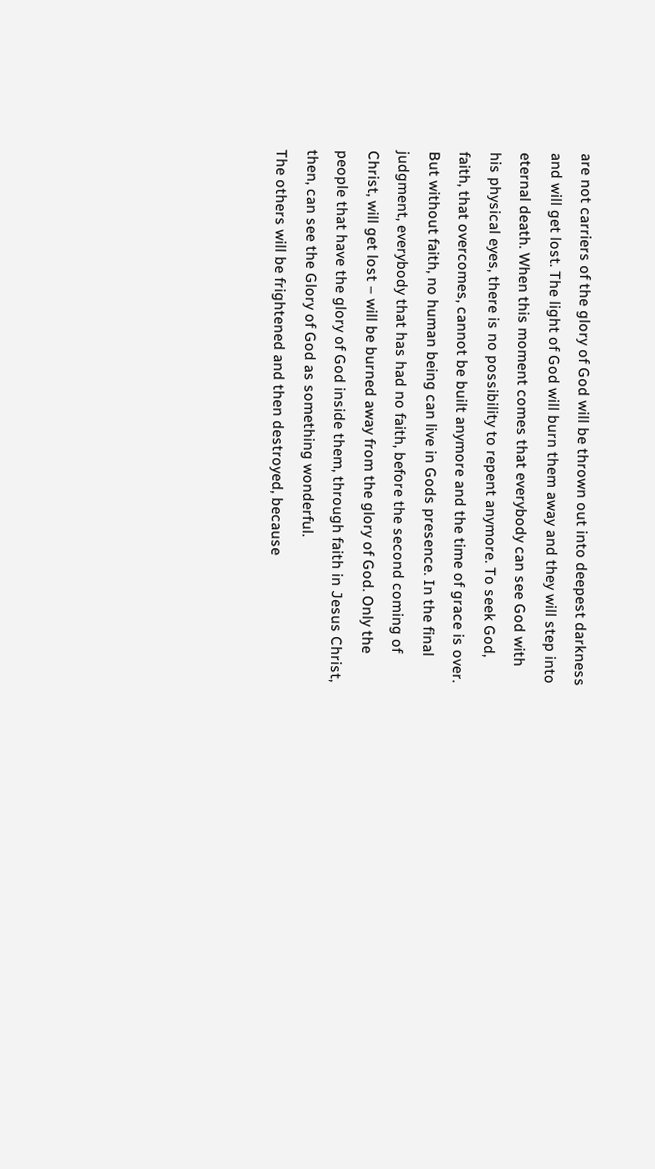are not carriers of the glory of God will be thrown out into deepest darkness and will get lost. The light of God will burn them away and they will step into eternal death. When this moment comes that everybody can see God with his physical eyes, there is no possibility to repent anymore. To seek God, faith, that overcomes, cannot be built anymore and the time of grace is over. But without faith, no human being can live in Gods presence. In the final judgment, everybody that has had no faith, before the second coming of Christ, will get lost – will be burned away from the glory of God. Only the people that have the glory of God inside them, through faith in Jesus Christ, then, can see the Glory of God as something wonderful.
The others will be frightened and then destroyed, because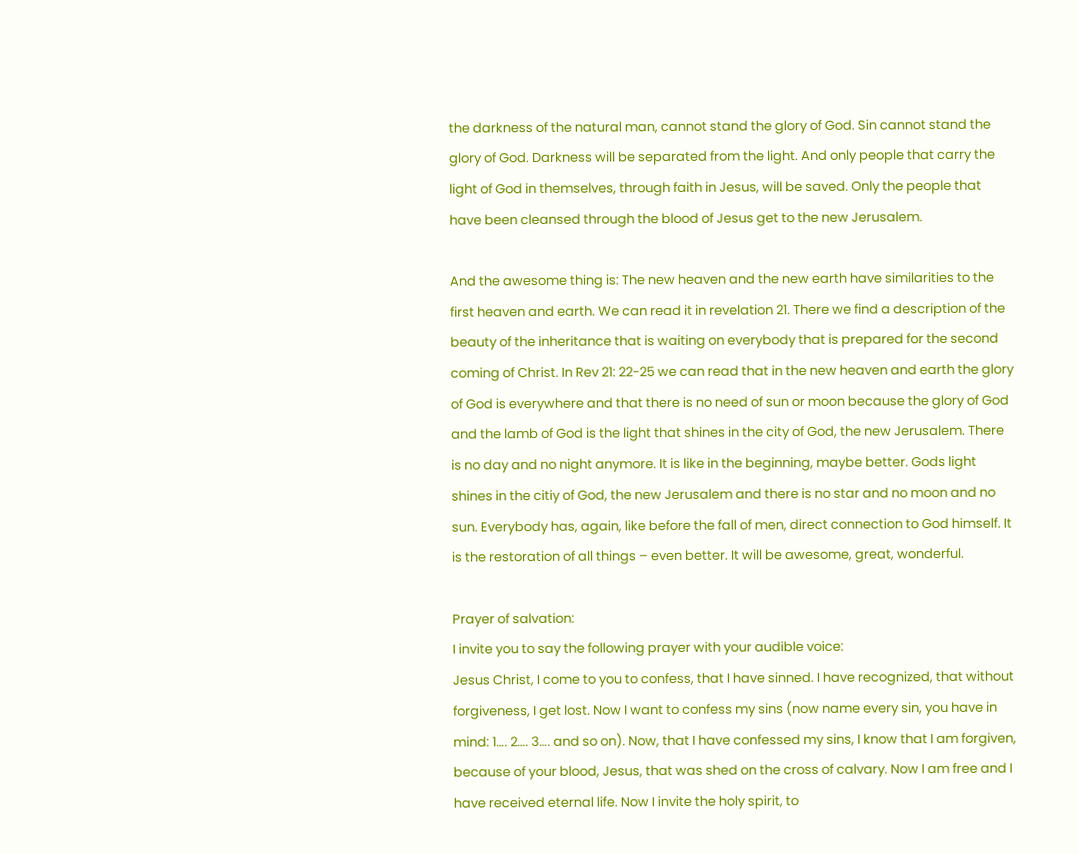the darkness of the natural man, cannot stand the glory of God. Sin cannot stand the glory of God. Darkness will be separated from the light. And only people that carry the light of God in themselves, through faith in Jesus, will be saved. Only the people that have been cleansed through the blood of Jesus get to the new Jerusalem.

And the awesome thing is: The new heaven and the new earth have similarities to the first heaven and earth. We can read it in revelation 21. There we find a description of the beauty of the inheritance that is waiting on everybody that is prepared for the second coming of Christ. In Rev 21: 22-25 we can read that in the new heaven and earth the glory of God is everywhere and that there is no need of sun or moon because the glory of God and the lamb of God is the light that shines in the city of God, the new Jerusalem. There is no day and no night anymore. It is like in the beginning, maybe better. Gods light shines in the citiy of God, the new Jerusalem and there is no star and no moon and no sun. Everybody has, again, like before the fall of men, direct connection to God himself. It is the restoration of all things – even better. It will be awesome, great, wonderful.

Prayer of salvation:
I invite you to say the following prayer with your audible voice:
Jesus Christ, I come to you to confess, that I have sinned. I have recognized, that without forgiveness, I get lost. Now I want to confess my sins (now name every sin, you have in mind: 1…. 2…. 3…. and so on). Now, that I have confessed my sins, I know that I am forgiven, because of your blood, Jesus, that was shed on the cross of calvary. Now I am free and I have received eternal life. Now I invite the holy spirit, to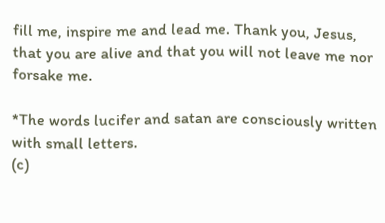fill me, inspire me and lead me. Thank you, Jesus, that you are alive and that you will not leave me nor forsake me.

*The words lucifer and satan are consciously written with small letters.
(c)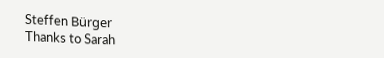Steffen Bürger
Thanks to Sarah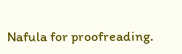Nafula for proofreading.